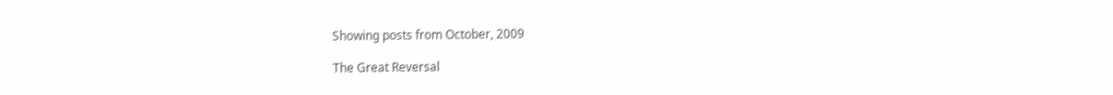Showing posts from October, 2009

The Great Reversal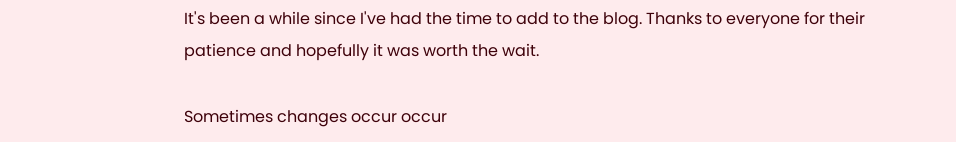It's been a while since I've had the time to add to the blog. Thanks to everyone for their patience and hopefully it was worth the wait.

Sometimes changes occur occur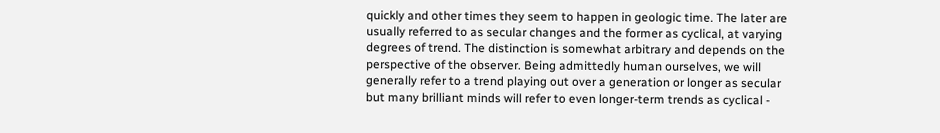quickly and other times they seem to happen in geologic time. The later are usually referred to as secular changes and the former as cyclical, at varying degrees of trend. The distinction is somewhat arbitrary and depends on the perspective of the observer. Being admittedly human ourselves, we will generally refer to a trend playing out over a generation or longer as secular but many brilliant minds will refer to even longer-term trends as cyclical -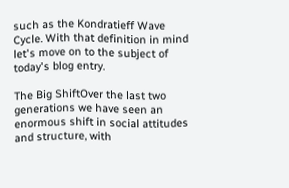such as the Kondratieff Wave Cycle. With that definition in mind let's move on to the subject of today's blog entry.

The Big ShiftOver the last two generations we have seen an enormous shift in social attitudes and structure, with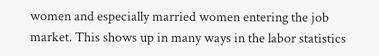women and especially married women entering the job market. This shows up in many ways in the labor statistics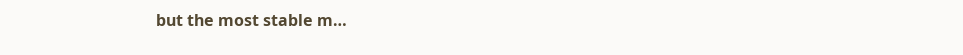but the most stable m…